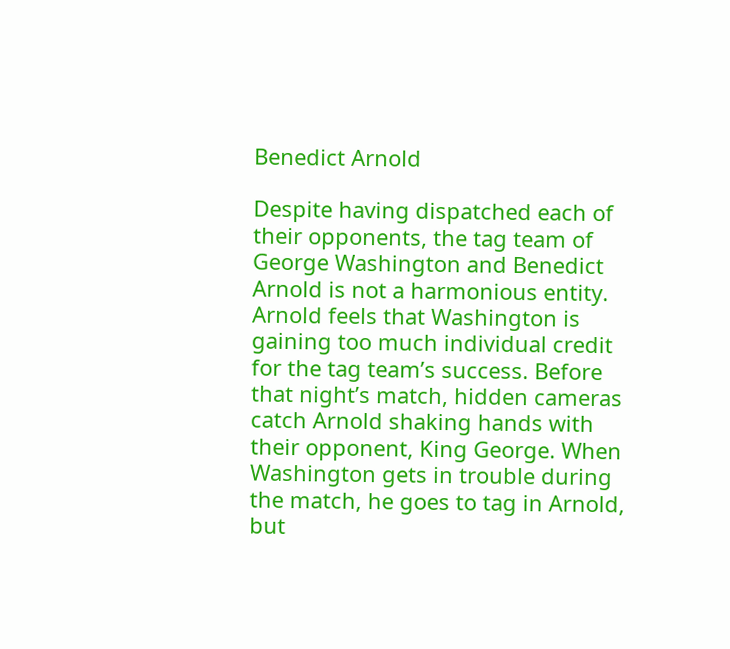Benedict Arnold

Despite having dispatched each of their opponents, the tag team of George Washington and Benedict Arnold is not a harmonious entity. Arnold feels that Washington is gaining too much individual credit for the tag team’s success. Before that night’s match, hidden cameras catch Arnold shaking hands with their opponent, King George. When Washington gets in trouble during the match, he goes to tag in Arnold, but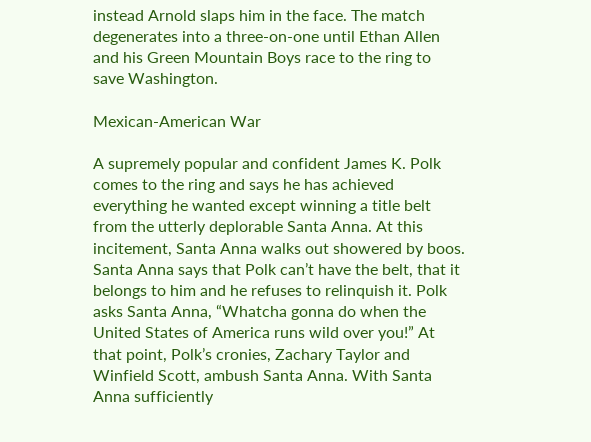instead Arnold slaps him in the face. The match degenerates into a three-on-one until Ethan Allen and his Green Mountain Boys race to the ring to save Washington.

Mexican-American War

A supremely popular and confident James K. Polk comes to the ring and says he has achieved everything he wanted except winning a title belt from the utterly deplorable Santa Anna. At this incitement, Santa Anna walks out showered by boos. Santa Anna says that Polk can’t have the belt, that it belongs to him and he refuses to relinquish it. Polk asks Santa Anna, “Whatcha gonna do when the United States of America runs wild over you!” At that point, Polk’s cronies, Zachary Taylor and Winfield Scott, ambush Santa Anna. With Santa Anna sufficiently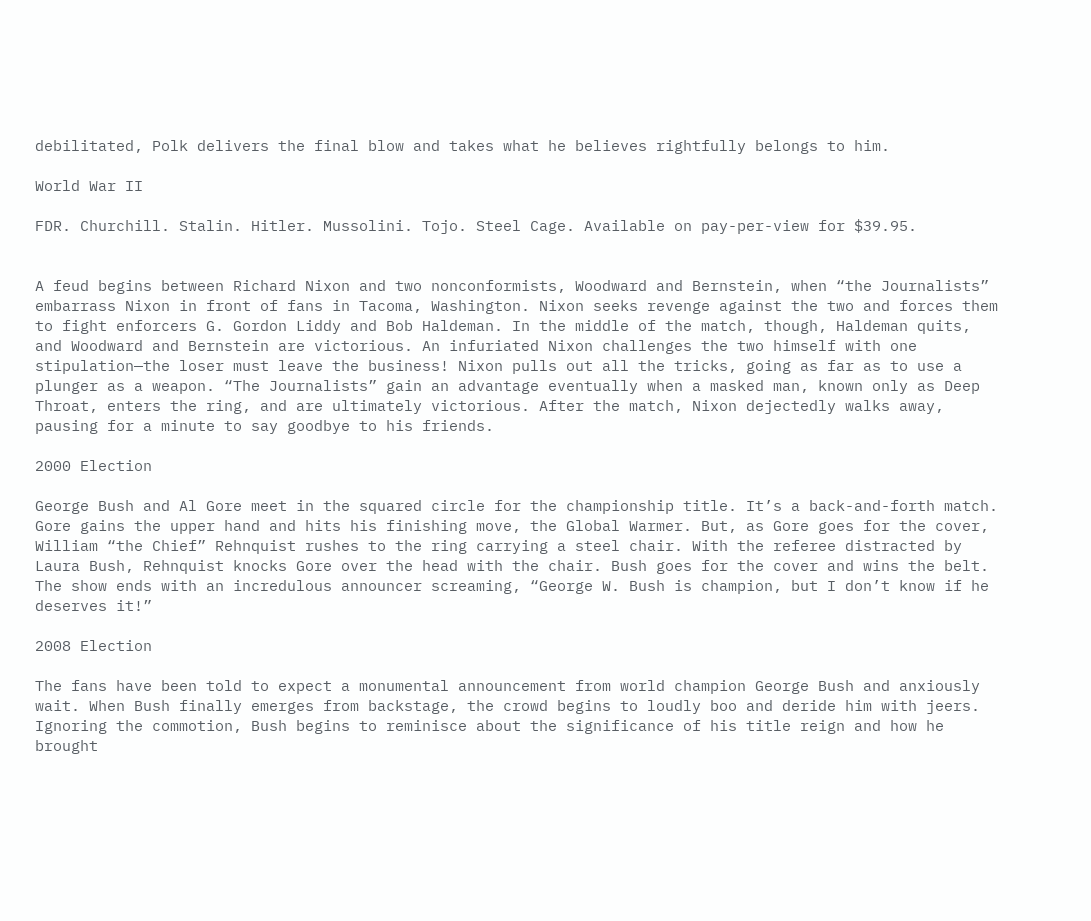debilitated, Polk delivers the final blow and takes what he believes rightfully belongs to him.

World War II

FDR. Churchill. Stalin. Hitler. Mussolini. Tojo. Steel Cage. Available on pay-per-view for $39.95.


A feud begins between Richard Nixon and two nonconformists, Woodward and Bernstein, when “the Journalists” embarrass Nixon in front of fans in Tacoma, Washington. Nixon seeks revenge against the two and forces them to fight enforcers G. Gordon Liddy and Bob Haldeman. In the middle of the match, though, Haldeman quits, and Woodward and Bernstein are victorious. An infuriated Nixon challenges the two himself with one stipulation—the loser must leave the business! Nixon pulls out all the tricks, going as far as to use a plunger as a weapon. “The Journalists” gain an advantage eventually when a masked man, known only as Deep Throat, enters the ring, and are ultimately victorious. After the match, Nixon dejectedly walks away, pausing for a minute to say goodbye to his friends.

2000 Election

George Bush and Al Gore meet in the squared circle for the championship title. It’s a back-and-forth match. Gore gains the upper hand and hits his finishing move, the Global Warmer. But, as Gore goes for the cover, William “the Chief” Rehnquist rushes to the ring carrying a steel chair. With the referee distracted by Laura Bush, Rehnquist knocks Gore over the head with the chair. Bush goes for the cover and wins the belt. The show ends with an incredulous announcer screaming, “George W. Bush is champion, but I don’t know if he deserves it!”

2008 Election

The fans have been told to expect a monumental announcement from world champion George Bush and anxiously wait. When Bush finally emerges from backstage, the crowd begins to loudly boo and deride him with jeers. Ignoring the commotion, Bush begins to reminisce about the significance of his title reign and how he brought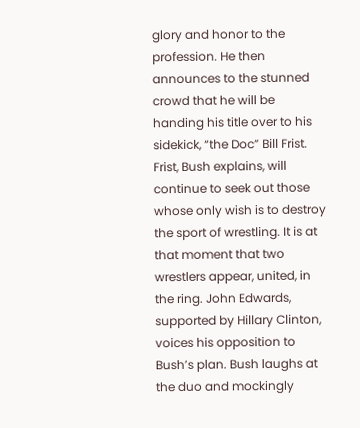glory and honor to the profession. He then announces to the stunned crowd that he will be handing his title over to his sidekick, “the Doc” Bill Frist. Frist, Bush explains, will continue to seek out those whose only wish is to destroy the sport of wrestling. It is at that moment that two wrestlers appear, united, in the ring. John Edwards, supported by Hillary Clinton, voices his opposition to Bush’s plan. Bush laughs at the duo and mockingly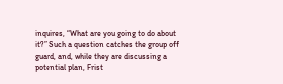inquires, “What are you going to do about it?” Such a question catches the group off guard, and, while they are discussing a potential plan, Frist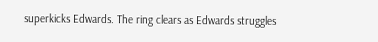superkicks Edwards. The ring clears as Edwards struggles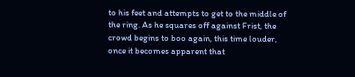to his feet and attempts to get to the middle of the ring. As he squares off against Frist, the crowd begins to boo again, this time louder, once it becomes apparent that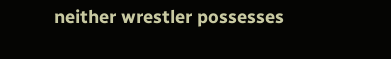neither wrestler possesses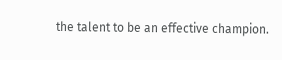the talent to be an effective champion.